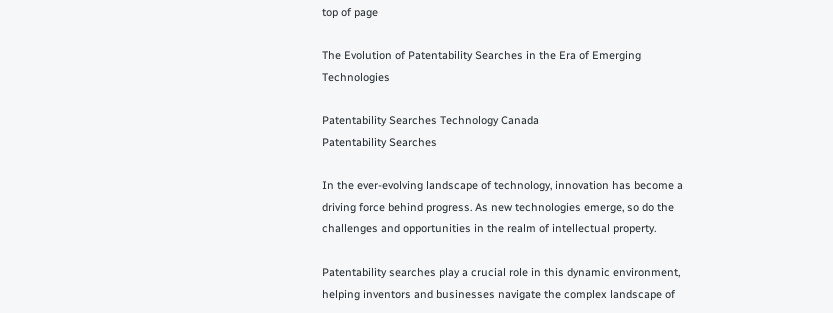top of page

The Evolution of Patentability Searches in the Era of Emerging Technologies

Patentability Searches Technology Canada
Patentability Searches

In the ever-evolving landscape of technology, innovation has become a driving force behind progress. As new technologies emerge, so do the challenges and opportunities in the realm of intellectual property.

Patentability searches play a crucial role in this dynamic environment, helping inventors and businesses navigate the complex landscape of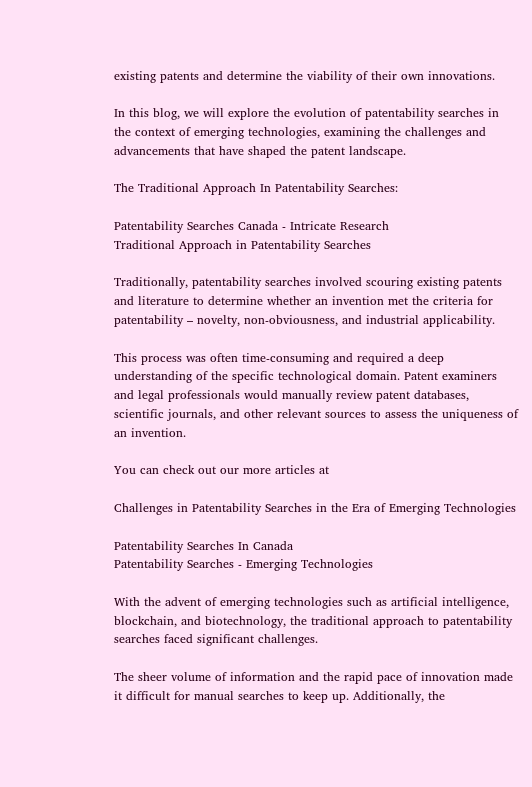existing patents and determine the viability of their own innovations.

In this blog, we will explore the evolution of patentability searches in the context of emerging technologies, examining the challenges and advancements that have shaped the patent landscape.

The Traditional Approach In Patentability Searches:

Patentability Searches Canada - Intricate Research
Traditional Approach in Patentability Searches

Traditionally, patentability searches involved scouring existing patents and literature to determine whether an invention met the criteria for patentability – novelty, non-obviousness, and industrial applicability.

This process was often time-consuming and required a deep understanding of the specific technological domain. Patent examiners and legal professionals would manually review patent databases, scientific journals, and other relevant sources to assess the uniqueness of an invention.

You can check out our more articles at

Challenges in Patentability Searches in the Era of Emerging Technologies

Patentability Searches In Canada
Patentability Searches - Emerging Technologies

With the advent of emerging technologies such as artificial intelligence, blockchain, and biotechnology, the traditional approach to patentability searches faced significant challenges.

The sheer volume of information and the rapid pace of innovation made it difficult for manual searches to keep up. Additionally, the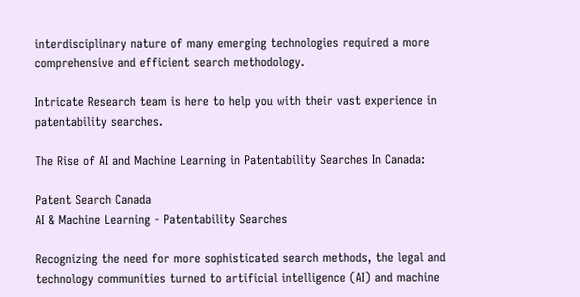interdisciplinary nature of many emerging technologies required a more comprehensive and efficient search methodology.

Intricate Research team is here to help you with their vast experience in patentability searches.

The Rise of AI and Machine Learning in Patentability Searches In Canada:

Patent Search Canada
AI & Machine Learning - Patentability Searches

Recognizing the need for more sophisticated search methods, the legal and technology communities turned to artificial intelligence (AI) and machine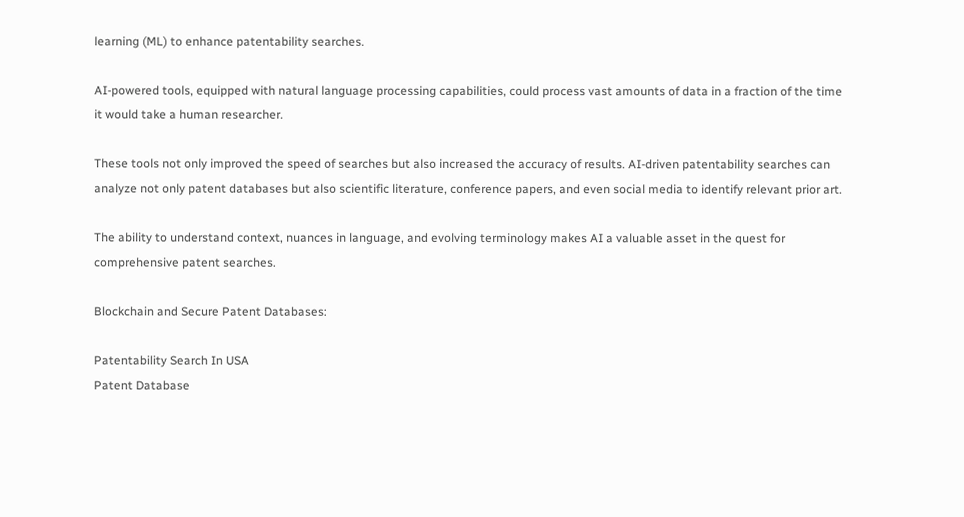learning (ML) to enhance patentability searches.

AI-powered tools, equipped with natural language processing capabilities, could process vast amounts of data in a fraction of the time it would take a human researcher.

These tools not only improved the speed of searches but also increased the accuracy of results. AI-driven patentability searches can analyze not only patent databases but also scientific literature, conference papers, and even social media to identify relevant prior art.

The ability to understand context, nuances in language, and evolving terminology makes AI a valuable asset in the quest for comprehensive patent searches.

Blockchain and Secure Patent Databases:

Patentability Search In USA
Patent Database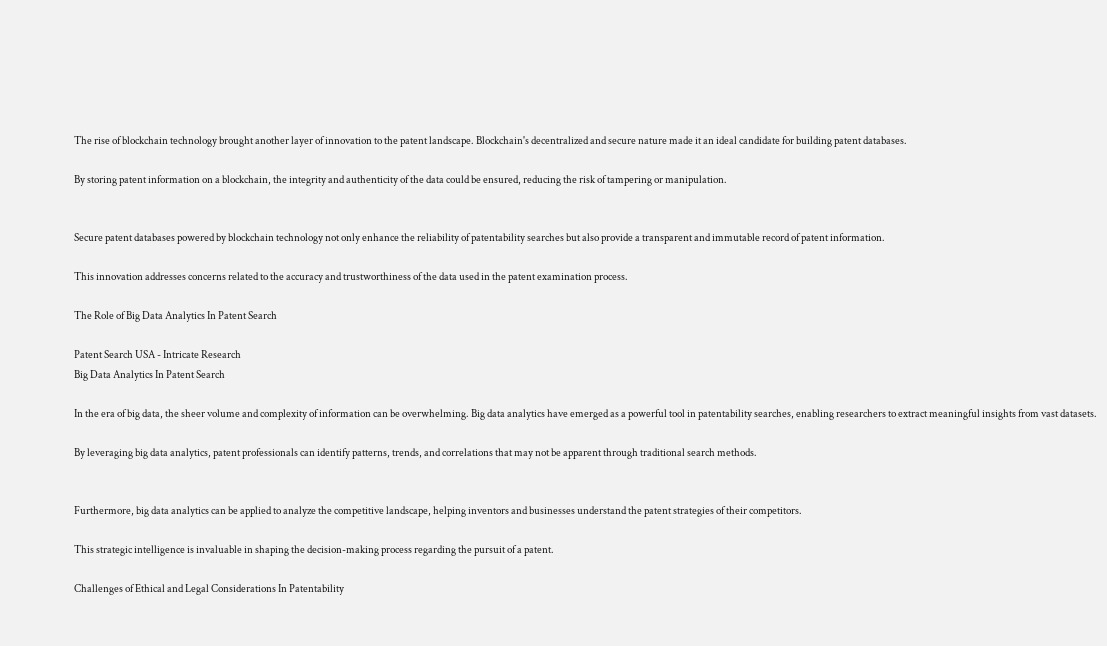The rise of blockchain technology brought another layer of innovation to the patent landscape. Blockchain's decentralized and secure nature made it an ideal candidate for building patent databases.

By storing patent information on a blockchain, the integrity and authenticity of the data could be ensured, reducing the risk of tampering or manipulation.


Secure patent databases powered by blockchain technology not only enhance the reliability of patentability searches but also provide a transparent and immutable record of patent information.

This innovation addresses concerns related to the accuracy and trustworthiness of the data used in the patent examination process.

The Role of Big Data Analytics In Patent Search

Patent Search USA - Intricate Research
Big Data Analytics In Patent Search

In the era of big data, the sheer volume and complexity of information can be overwhelming. Big data analytics have emerged as a powerful tool in patentability searches, enabling researchers to extract meaningful insights from vast datasets.

By leveraging big data analytics, patent professionals can identify patterns, trends, and correlations that may not be apparent through traditional search methods.


Furthermore, big data analytics can be applied to analyze the competitive landscape, helping inventors and businesses understand the patent strategies of their competitors.

This strategic intelligence is invaluable in shaping the decision-making process regarding the pursuit of a patent.

Challenges of Ethical and Legal Considerations In Patentability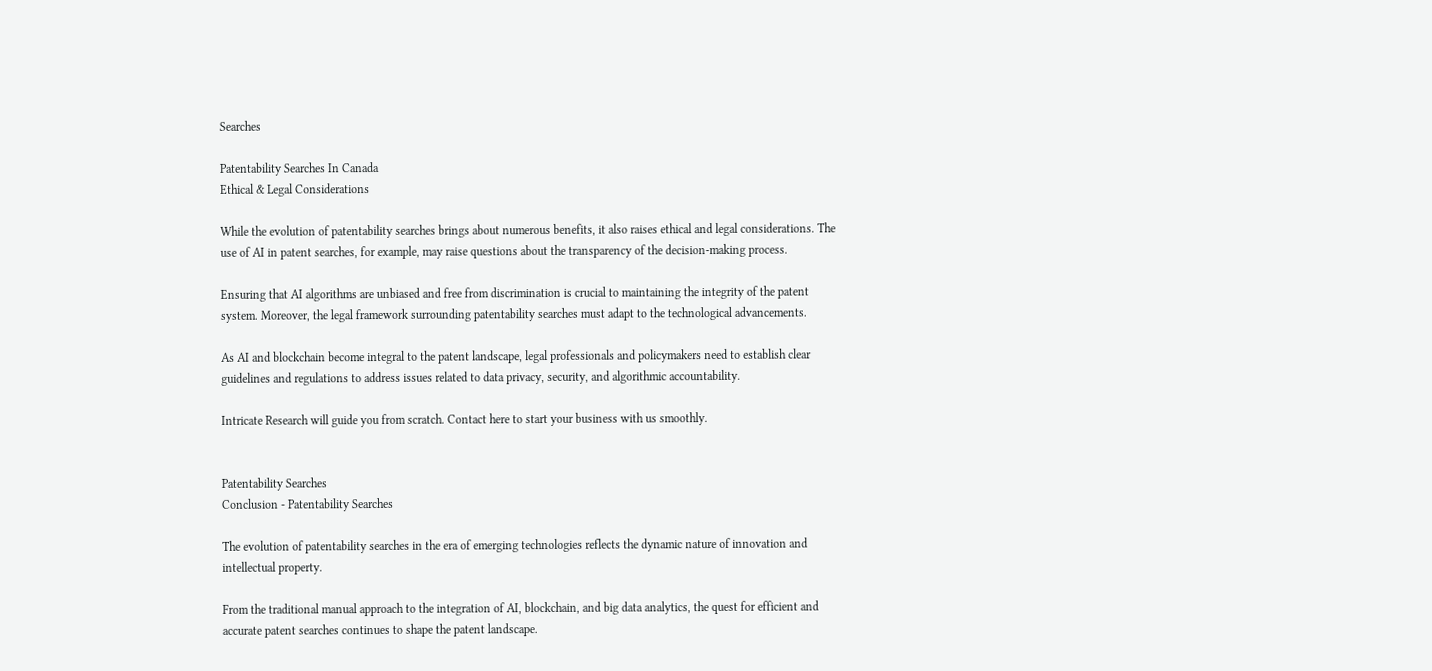Searches

Patentability Searches In Canada
Ethical & Legal Considerations

While the evolution of patentability searches brings about numerous benefits, it also raises ethical and legal considerations. The use of AI in patent searches, for example, may raise questions about the transparency of the decision-making process.

Ensuring that AI algorithms are unbiased and free from discrimination is crucial to maintaining the integrity of the patent system. Moreover, the legal framework surrounding patentability searches must adapt to the technological advancements.

As AI and blockchain become integral to the patent landscape, legal professionals and policymakers need to establish clear guidelines and regulations to address issues related to data privacy, security, and algorithmic accountability.

Intricate Research will guide you from scratch. Contact here to start your business with us smoothly.


Patentability Searches
Conclusion - Patentability Searches

The evolution of patentability searches in the era of emerging technologies reflects the dynamic nature of innovation and intellectual property.

From the traditional manual approach to the integration of AI, blockchain, and big data analytics, the quest for efficient and accurate patent searches continues to shape the patent landscape.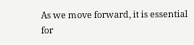As we move forward, it is essential for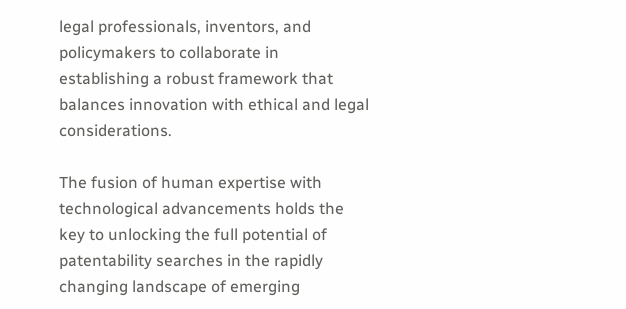legal professionals, inventors, and policymakers to collaborate in establishing a robust framework that balances innovation with ethical and legal considerations.

The fusion of human expertise with technological advancements holds the key to unlocking the full potential of patentability searches in the rapidly changing landscape of emerging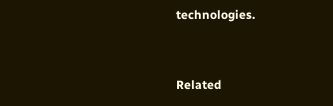technologies.


Related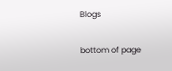Blogs

bottom of page